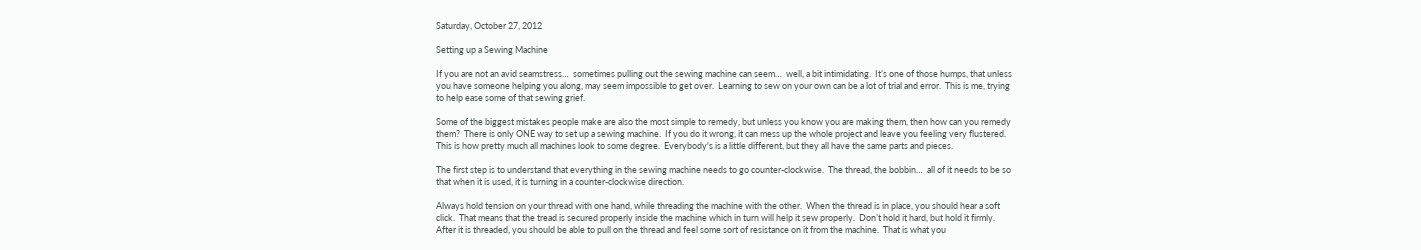Saturday, October 27, 2012

Setting up a Sewing Machine

If you are not an avid seamstress…  sometimes pulling out the sewing machine can seem…  well, a bit intimidating.  It’s one of those humps, that unless you have someone helping you along, may seem impossible to get over.  Learning to sew on your own can be a lot of trial and error.  This is me, trying to help ease some of that sewing grief.

Some of the biggest mistakes people make are also the most simple to remedy, but unless you know you are making them, then how can you remedy them?  There is only ONE way to set up a sewing machine.  If you do it wrong, it can mess up the whole project and leave you feeling very flustered.
This is how pretty much all machines look to some degree.  Everybody's is a little different, but they all have the same parts and pieces.

The first step is to understand that everything in the sewing machine needs to go counter-clockwise.  The thread, the bobbin…  all of it needs to be so that when it is used, it is turning in a counter-clockwise direction.

Always hold tension on your thread with one hand, while threading the machine with the other.  When the thread is in place, you should hear a soft click.  That means that the tread is secured properly inside the machine which in turn will help it sew properly.  Don’t hold it hard, but hold it firmly.  After it is threaded, you should be able to pull on the thread and feel some sort of resistance on it from the machine.  That is what you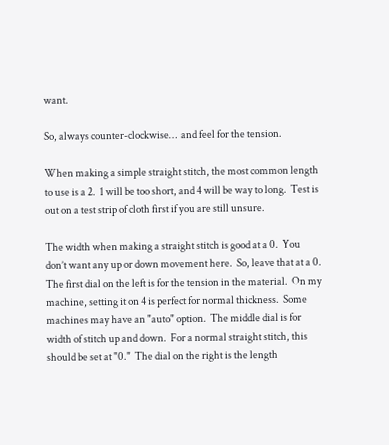want.

So, always counter-clockwise…  and feel for the tension.

When making a simple straight stitch, the most common length to use is a 2.  1 will be too short, and 4 will be way to long.  Test is out on a test strip of cloth first if you are still unsure.

The width when making a straight stitch is good at a 0.  You don’t want any up or down movement here.  So, leave that at a 0.
The first dial on the left is for the tension in the material.  On my machine, setting it on 4 is perfect for normal thickness.  Some machines may have an "auto" option.  The middle dial is for width of stitch up and down.  For a normal straight stitch, this should be set at "0."  The dial on the right is the length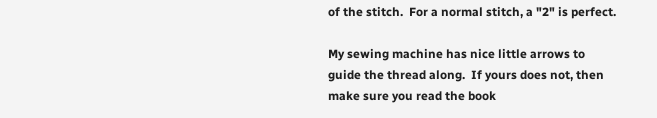of the stitch.  For a normal stitch, a "2" is perfect.

My sewing machine has nice little arrows to guide the thread along.  If yours does not, then make sure you read the book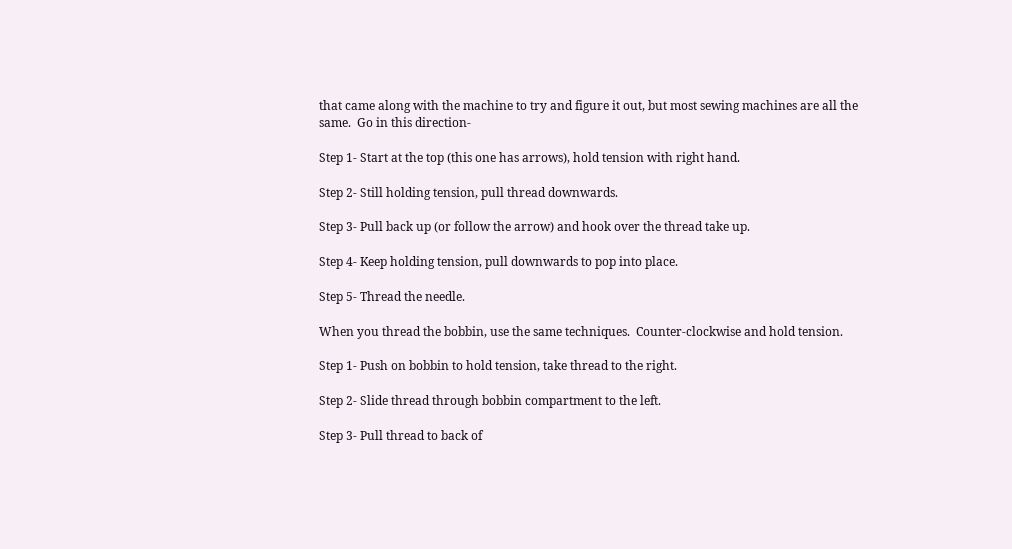that came along with the machine to try and figure it out, but most sewing machines are all the same.  Go in this direction-

Step 1- Start at the top (this one has arrows), hold tension with right hand.

Step 2- Still holding tension, pull thread downwards.

Step 3- Pull back up (or follow the arrow) and hook over the thread take up.

Step 4- Keep holding tension, pull downwards to pop into place.

Step 5- Thread the needle.

When you thread the bobbin, use the same techniques.  Counter-clockwise and hold tension.

Step 1- Push on bobbin to hold tension, take thread to the right.

Step 2- Slide thread through bobbin compartment to the left.

Step 3- Pull thread to back of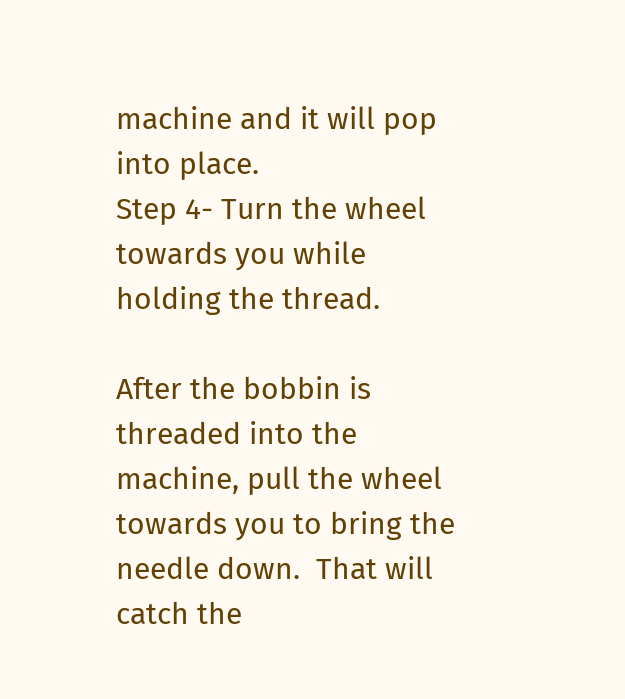machine and it will pop into place.
Step 4- Turn the wheel towards you while holding the thread.

After the bobbin is threaded into the machine, pull the wheel towards you to bring the needle down.  That will catch the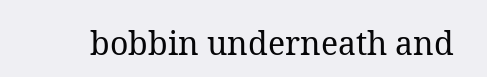bobbin underneath and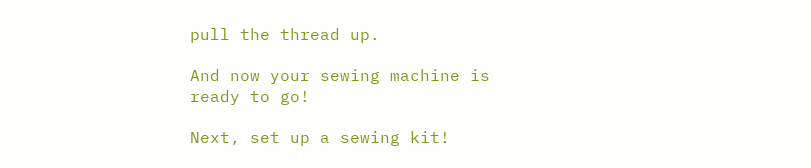pull the thread up.

And now your sewing machine is ready to go!

Next, set up a sewing kit!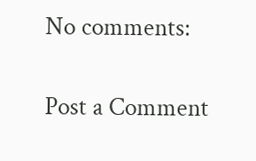No comments:

Post a Comment